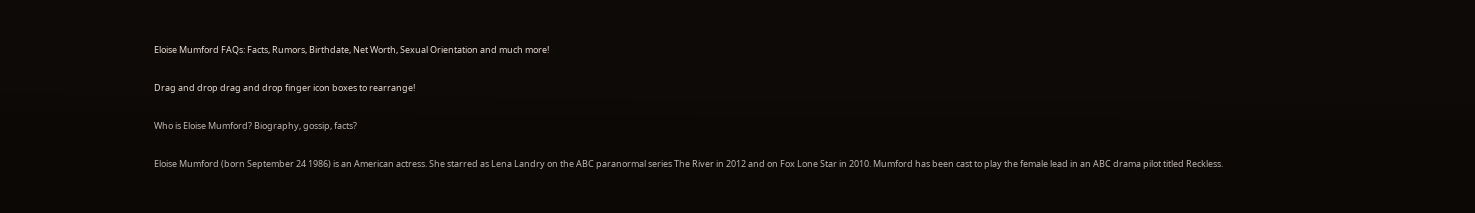Eloise Mumford FAQs: Facts, Rumors, Birthdate, Net Worth, Sexual Orientation and much more!

Drag and drop drag and drop finger icon boxes to rearrange!

Who is Eloise Mumford? Biography, gossip, facts?

Eloise Mumford (born September 24 1986) is an American actress. She starred as Lena Landry on the ABC paranormal series The River in 2012 and on Fox Lone Star in 2010. Mumford has been cast to play the female lead in an ABC drama pilot titled Reckless.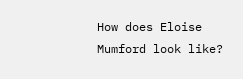How does Eloise Mumford look like?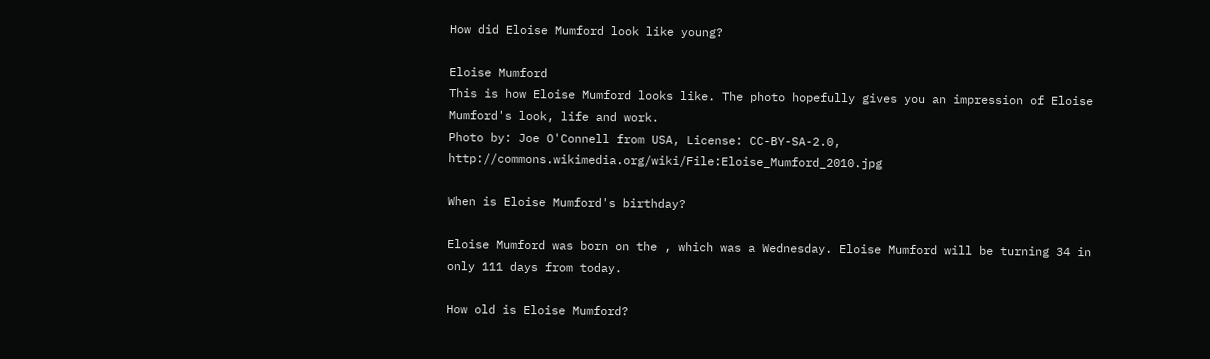How did Eloise Mumford look like young?

Eloise Mumford
This is how Eloise Mumford looks like. The photo hopefully gives you an impression of Eloise Mumford's look, life and work.
Photo by: Joe O'Connell from USA, License: CC-BY-SA-2.0, http://commons.wikimedia.org/wiki/File:Eloise_Mumford_2010.jpg

When is Eloise Mumford's birthday?

Eloise Mumford was born on the , which was a Wednesday. Eloise Mumford will be turning 34 in only 111 days from today.

How old is Eloise Mumford?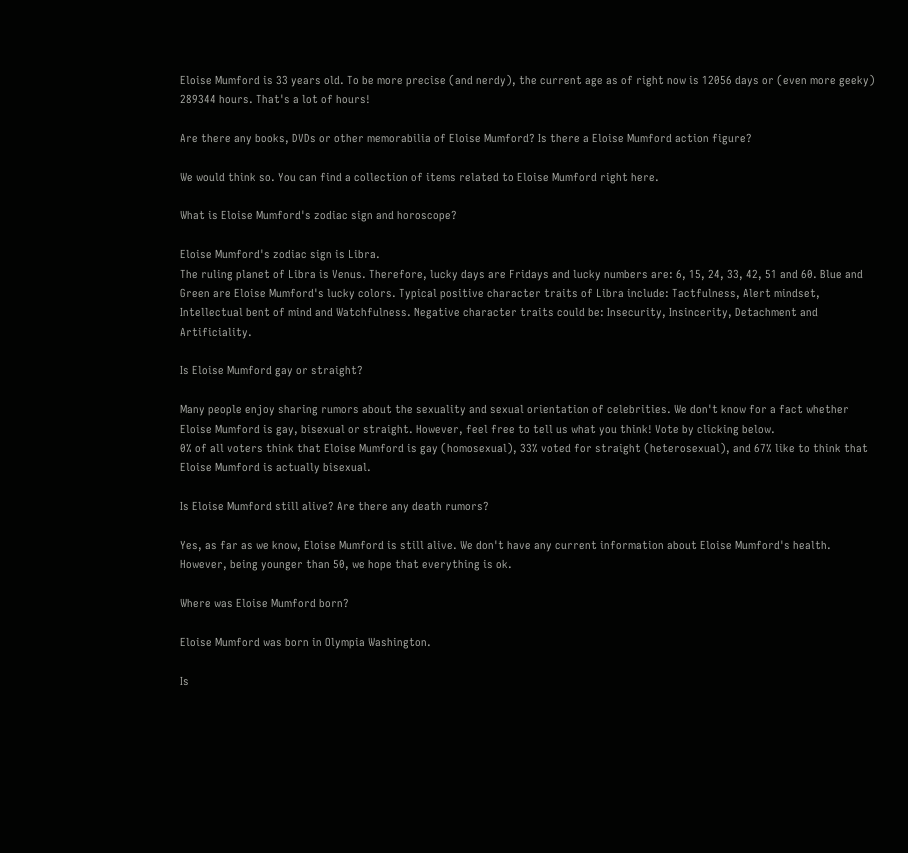Eloise Mumford is 33 years old. To be more precise (and nerdy), the current age as of right now is 12056 days or (even more geeky) 289344 hours. That's a lot of hours!

Are there any books, DVDs or other memorabilia of Eloise Mumford? Is there a Eloise Mumford action figure?

We would think so. You can find a collection of items related to Eloise Mumford right here.

What is Eloise Mumford's zodiac sign and horoscope?

Eloise Mumford's zodiac sign is Libra.
The ruling planet of Libra is Venus. Therefore, lucky days are Fridays and lucky numbers are: 6, 15, 24, 33, 42, 51 and 60. Blue and Green are Eloise Mumford's lucky colors. Typical positive character traits of Libra include: Tactfulness, Alert mindset, Intellectual bent of mind and Watchfulness. Negative character traits could be: Insecurity, Insincerity, Detachment and Artificiality.

Is Eloise Mumford gay or straight?

Many people enjoy sharing rumors about the sexuality and sexual orientation of celebrities. We don't know for a fact whether Eloise Mumford is gay, bisexual or straight. However, feel free to tell us what you think! Vote by clicking below.
0% of all voters think that Eloise Mumford is gay (homosexual), 33% voted for straight (heterosexual), and 67% like to think that Eloise Mumford is actually bisexual.

Is Eloise Mumford still alive? Are there any death rumors?

Yes, as far as we know, Eloise Mumford is still alive. We don't have any current information about Eloise Mumford's health. However, being younger than 50, we hope that everything is ok.

Where was Eloise Mumford born?

Eloise Mumford was born in Olympia Washington.

Is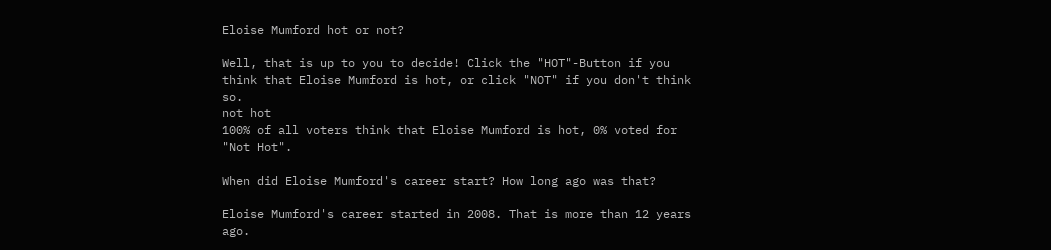Eloise Mumford hot or not?

Well, that is up to you to decide! Click the "HOT"-Button if you think that Eloise Mumford is hot, or click "NOT" if you don't think so.
not hot
100% of all voters think that Eloise Mumford is hot, 0% voted for "Not Hot".

When did Eloise Mumford's career start? How long ago was that?

Eloise Mumford's career started in 2008. That is more than 12 years ago.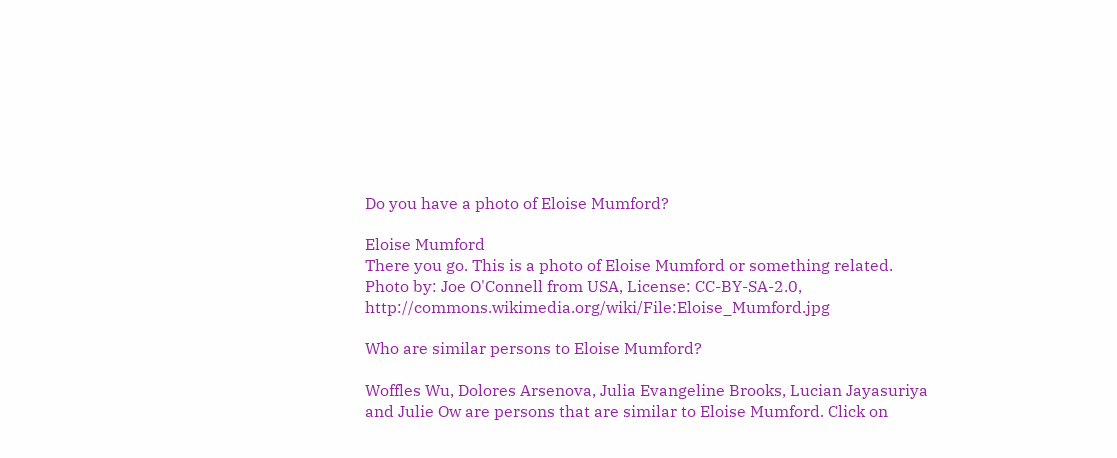Do you have a photo of Eloise Mumford?

Eloise Mumford
There you go. This is a photo of Eloise Mumford or something related.
Photo by: Joe O'Connell from USA, License: CC-BY-SA-2.0, http://commons.wikimedia.org/wiki/File:Eloise_Mumford.jpg

Who are similar persons to Eloise Mumford?

Woffles Wu, Dolores Arsenova, Julia Evangeline Brooks, Lucian Jayasuriya and Julie Ow are persons that are similar to Eloise Mumford. Click on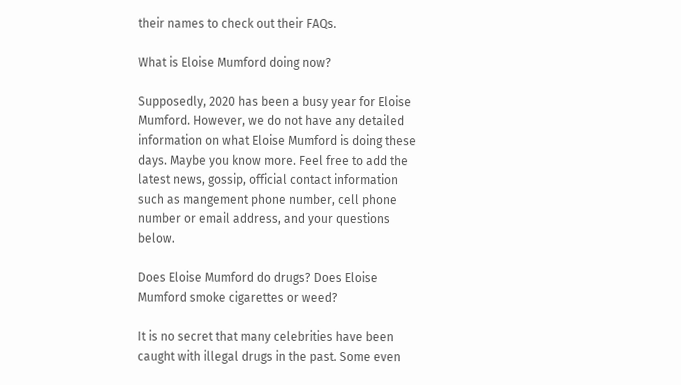their names to check out their FAQs.

What is Eloise Mumford doing now?

Supposedly, 2020 has been a busy year for Eloise Mumford. However, we do not have any detailed information on what Eloise Mumford is doing these days. Maybe you know more. Feel free to add the latest news, gossip, official contact information such as mangement phone number, cell phone number or email address, and your questions below.

Does Eloise Mumford do drugs? Does Eloise Mumford smoke cigarettes or weed?

It is no secret that many celebrities have been caught with illegal drugs in the past. Some even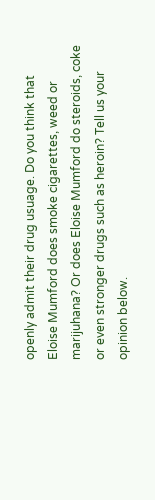openly admit their drug usuage. Do you think that Eloise Mumford does smoke cigarettes, weed or marijuhana? Or does Eloise Mumford do steroids, coke or even stronger drugs such as heroin? Tell us your opinion below.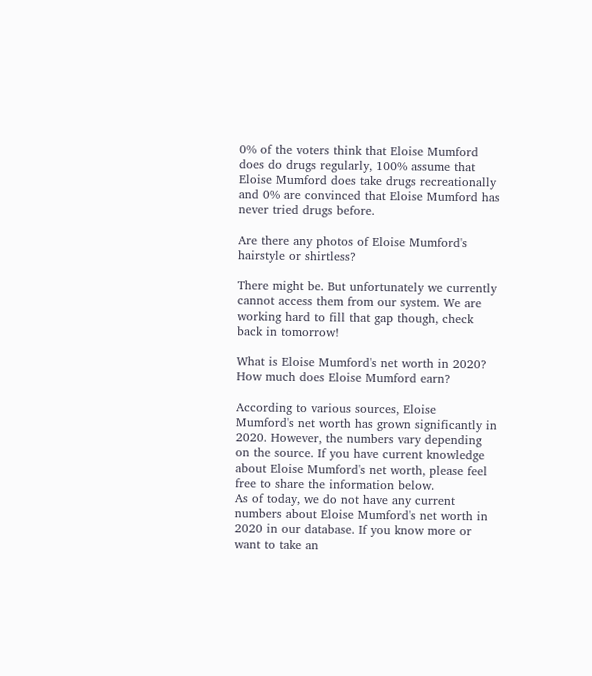0% of the voters think that Eloise Mumford does do drugs regularly, 100% assume that Eloise Mumford does take drugs recreationally and 0% are convinced that Eloise Mumford has never tried drugs before.

Are there any photos of Eloise Mumford's hairstyle or shirtless?

There might be. But unfortunately we currently cannot access them from our system. We are working hard to fill that gap though, check back in tomorrow!

What is Eloise Mumford's net worth in 2020? How much does Eloise Mumford earn?

According to various sources, Eloise Mumford's net worth has grown significantly in 2020. However, the numbers vary depending on the source. If you have current knowledge about Eloise Mumford's net worth, please feel free to share the information below.
As of today, we do not have any current numbers about Eloise Mumford's net worth in 2020 in our database. If you know more or want to take an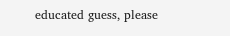educated guess, please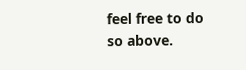feel free to do so above.